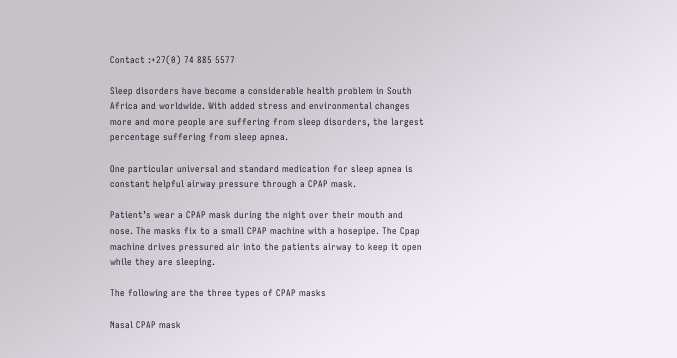Contact :+27(0) 74 885 5577

Sleep disorders have become a considerable health problem in South Africa and worldwide. With added stress and environmental changes more and more people are suffering from sleep disorders, the largest percentage suffering from sleep apnea.

One particular universal and standard medication for sleep apnea is constant helpful airway pressure through a CPAP mask.

Patient’s wear a CPAP mask during the night over their mouth and nose. The masks fix to a small CPAP machine with a hosepipe. The Cpap machine drives pressured air into the patients airway to keep it open while they are sleeping.

The following are the three types of CPAP masks

Nasal CPAP mask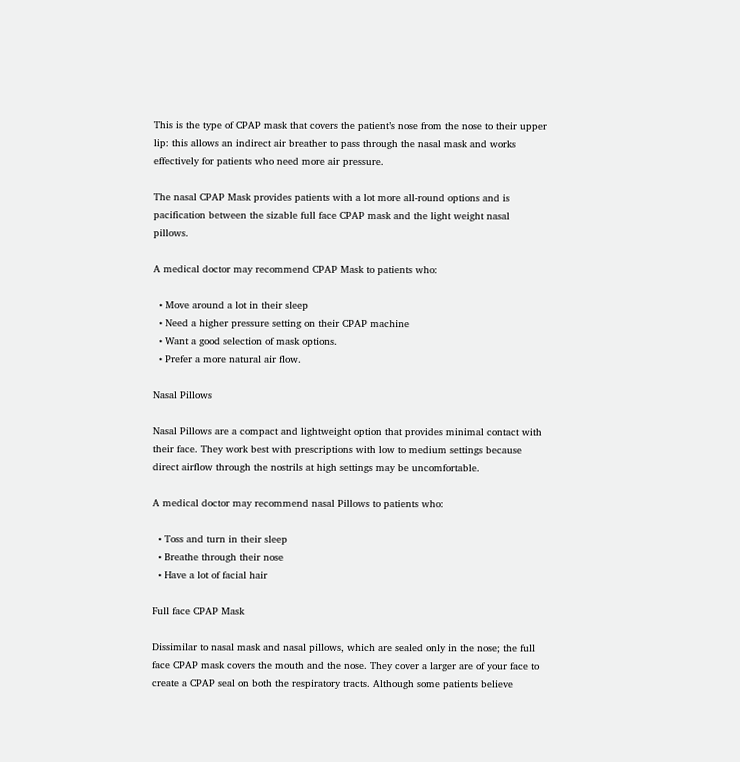This is the type of CPAP mask that covers the patient’s nose from the nose to their upper lip: this allows an indirect air breather to pass through the nasal mask and works effectively for patients who need more air pressure.

The nasal CPAP Mask provides patients with a lot more all-round options and is pacification between the sizable full face CPAP mask and the light weight nasal pillows.

A medical doctor may recommend CPAP Mask to patients who:

  • Move around a lot in their sleep
  • Need a higher pressure setting on their CPAP machine
  • Want a good selection of mask options.
  • Prefer a more natural air flow.

Nasal Pillows

Nasal Pillows are a compact and lightweight option that provides minimal contact with their face. They work best with prescriptions with low to medium settings because direct airflow through the nostrils at high settings may be uncomfortable.

A medical doctor may recommend nasal Pillows to patients who:

  • Toss and turn in their sleep
  • Breathe through their nose
  • Have a lot of facial hair

Full face CPAP Mask

Dissimilar to nasal mask and nasal pillows, which are sealed only in the nose; the full face CPAP mask covers the mouth and the nose. They cover a larger are of your face to create a CPAP seal on both the respiratory tracts. Although some patients believe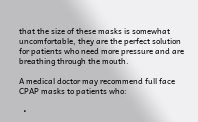that the size of these masks is somewhat uncomfortable, they are the perfect solution for patients who need more pressure and are breathing through the mouth.

A medical doctor may recommend full face CPAP masks to patients who:

  •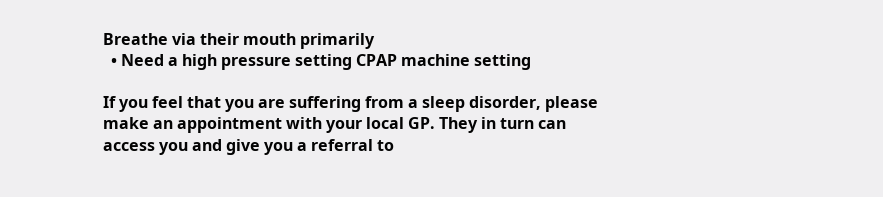Breathe via their mouth primarily
  • Need a high pressure setting CPAP machine setting

If you feel that you are suffering from a sleep disorder, please make an appointment with your local GP. They in turn can access you and give you a referral to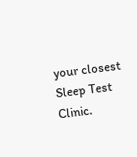your closest Sleep Test Clinic.